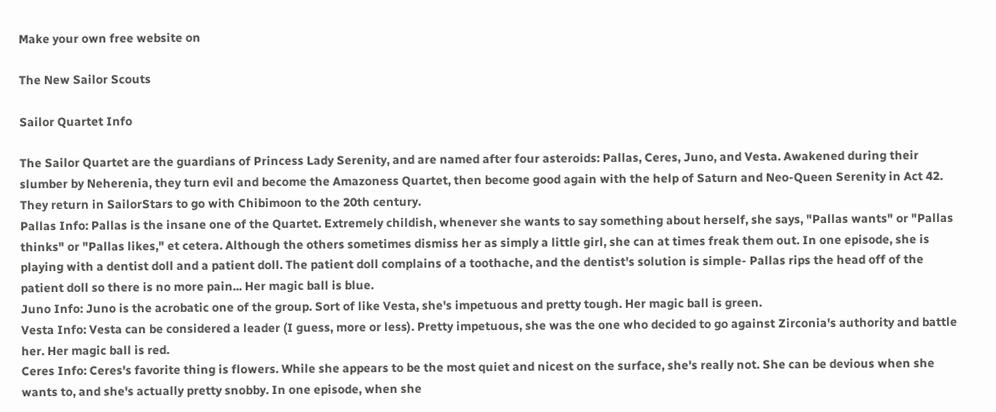Make your own free website on

The New Sailor Scouts

Sailor Quartet Info

The Sailor Quartet are the guardians of Princess Lady Serenity, and are named after four asteroids: Pallas, Ceres, Juno, and Vesta. Awakened during their slumber by Neherenia, they turn evil and become the Amazoness Quartet, then become good again with the help of Saturn and Neo-Queen Serenity in Act 42. They return in SailorStars to go with Chibimoon to the 20th century.
Pallas Info: Pallas is the insane one of the Quartet. Extremely childish, whenever she wants to say something about herself, she says, "Pallas wants" or "Pallas thinks" or "Pallas likes," et cetera. Although the others sometimes dismiss her as simply a little girl, she can at times freak them out. In one episode, she is playing with a dentist doll and a patient doll. The patient doll complains of a toothache, and the dentist's solution is simple- Pallas rips the head off of the patient doll so there is no more pain... Her magic ball is blue.
Juno Info: Juno is the acrobatic one of the group. Sort of like Vesta, she's impetuous and pretty tough. Her magic ball is green.
Vesta Info: Vesta can be considered a leader (I guess, more or less). Pretty impetuous, she was the one who decided to go against Zirconia's authority and battle her. Her magic ball is red.
Ceres Info: Ceres's favorite thing is flowers. While she appears to be the most quiet and nicest on the surface, she's really not. She can be devious when she wants to, and she's actually pretty snobby. In one episode, when she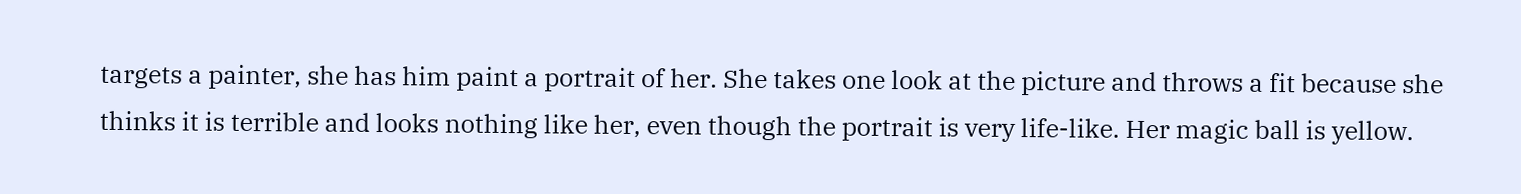targets a painter, she has him paint a portrait of her. She takes one look at the picture and throws a fit because she thinks it is terrible and looks nothing like her, even though the portrait is very life-like. Her magic ball is yellow.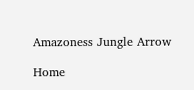Amazoness Jungle Arrow

Home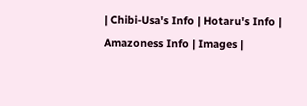| Chibi-Usa's Info | Hotaru's Info | Amazoness Info | Images |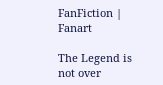FanFiction | Fanart

The Legend is not over